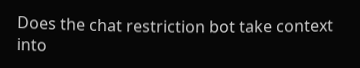Does the chat restriction bot take context into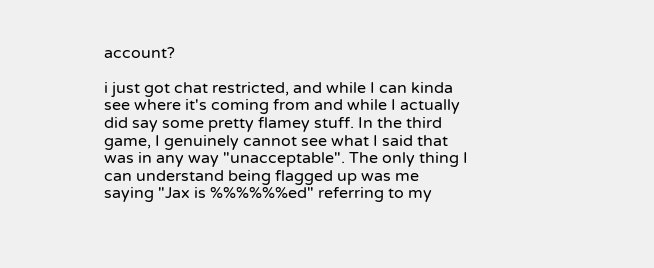account?

i just got chat restricted, and while I can kinda see where it's coming from and while I actually did say some pretty flamey stuff. In the third game, I genuinely cannot see what I said that was in any way "unacceptable". The only thing I can understand being flagged up was me saying "Jax is %%%%%%ed" referring to my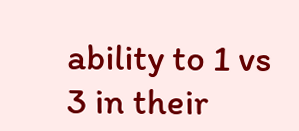ability to 1 vs 3 in their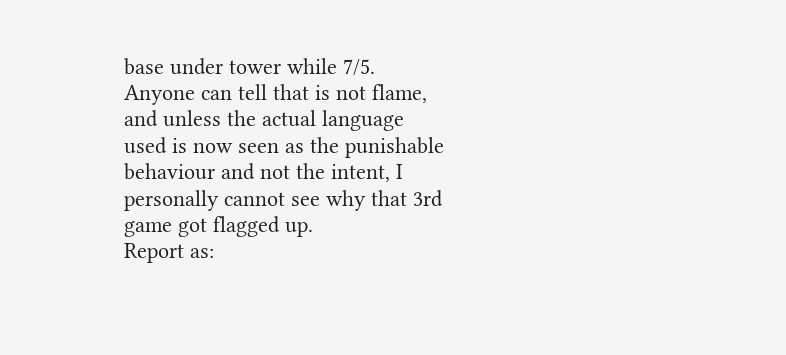base under tower while 7/5. Anyone can tell that is not flame, and unless the actual language used is now seen as the punishable behaviour and not the intent, I personally cannot see why that 3rd game got flagged up.
Report as: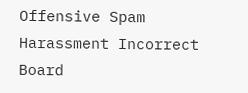Offensive Spam Harassment Incorrect Board